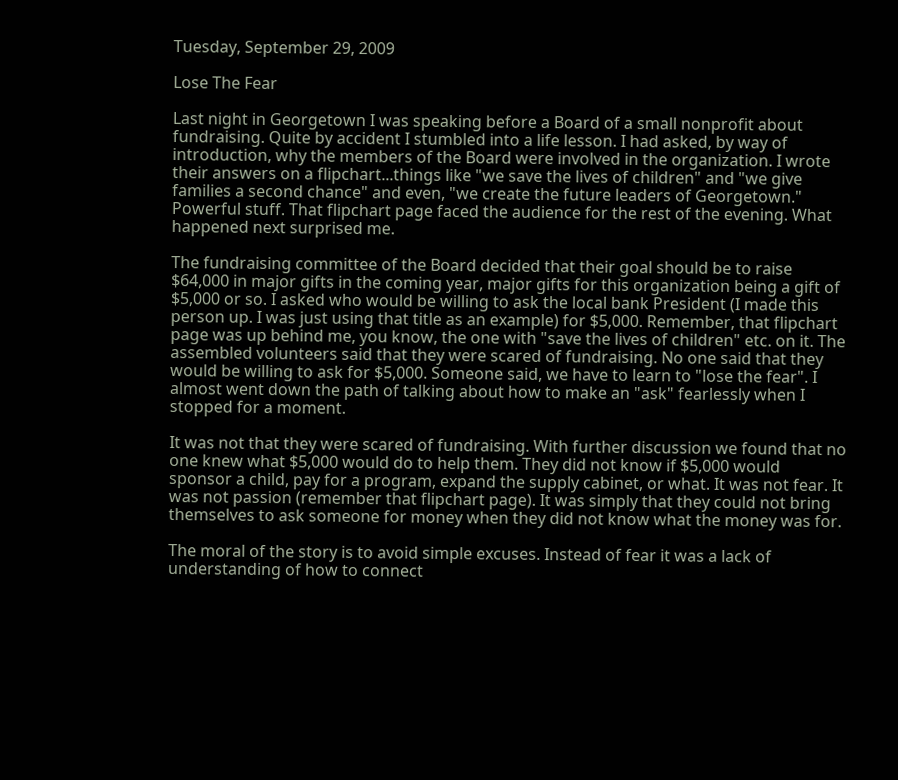Tuesday, September 29, 2009

Lose The Fear

Last night in Georgetown I was speaking before a Board of a small nonprofit about fundraising. Quite by accident I stumbled into a life lesson. I had asked, by way of introduction, why the members of the Board were involved in the organization. I wrote their answers on a flipchart...things like "we save the lives of children" and "we give families a second chance" and even, "we create the future leaders of Georgetown." Powerful stuff. That flipchart page faced the audience for the rest of the evening. What happened next surprised me.

The fundraising committee of the Board decided that their goal should be to raise $64,000 in major gifts in the coming year, major gifts for this organization being a gift of $5,000 or so. I asked who would be willing to ask the local bank President (I made this person up. I was just using that title as an example) for $5,000. Remember, that flipchart page was up behind me, you know, the one with "save the lives of children" etc. on it. The assembled volunteers said that they were scared of fundraising. No one said that they would be willing to ask for $5,000. Someone said, we have to learn to "lose the fear". I almost went down the path of talking about how to make an "ask" fearlessly when I stopped for a moment.

It was not that they were scared of fundraising. With further discussion we found that no one knew what $5,000 would do to help them. They did not know if $5,000 would sponsor a child, pay for a program, expand the supply cabinet, or what. It was not fear. It was not passion (remember that flipchart page). It was simply that they could not bring themselves to ask someone for money when they did not know what the money was for.

The moral of the story is to avoid simple excuses. Instead of fear it was a lack of understanding of how to connect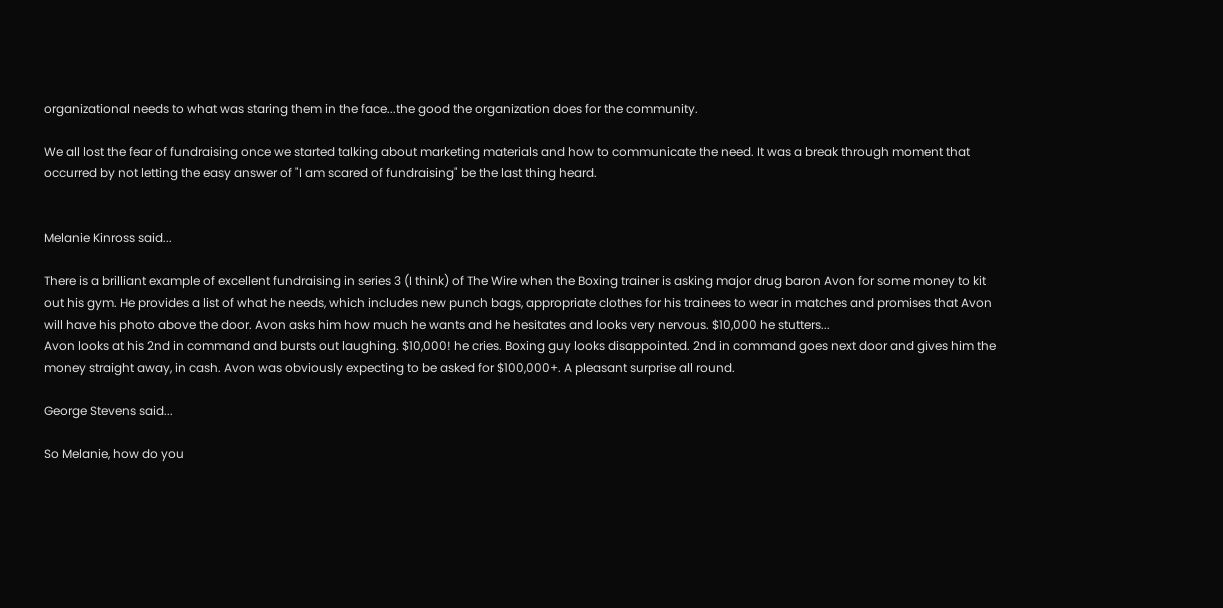organizational needs to what was staring them in the face...the good the organization does for the community.

We all lost the fear of fundraising once we started talking about marketing materials and how to communicate the need. It was a break through moment that occurred by not letting the easy answer of "I am scared of fundraising" be the last thing heard.


Melanie Kinross said...

There is a brilliant example of excellent fundraising in series 3 (I think) of The Wire when the Boxing trainer is asking major drug baron Avon for some money to kit out his gym. He provides a list of what he needs, which includes new punch bags, appropriate clothes for his trainees to wear in matches and promises that Avon will have his photo above the door. Avon asks him how much he wants and he hesitates and looks very nervous. $10,000 he stutters...
Avon looks at his 2nd in command and bursts out laughing. $10,000! he cries. Boxing guy looks disappointed. 2nd in command goes next door and gives him the money straight away, in cash. Avon was obviously expecting to be asked for $100,000+. A pleasant surprise all round.

George Stevens said...

So Melanie, how do you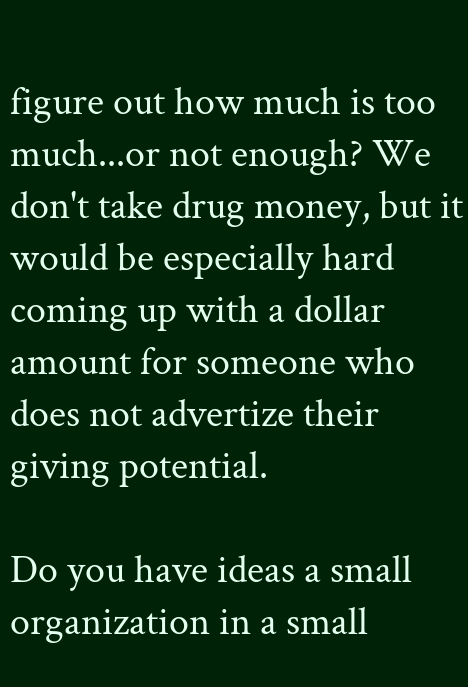figure out how much is too much...or not enough? We don't take drug money, but it would be especially hard coming up with a dollar amount for someone who does not advertize their giving potential.

Do you have ideas a small organization in a small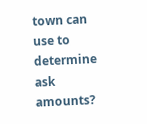town can use to determine ask amounts?